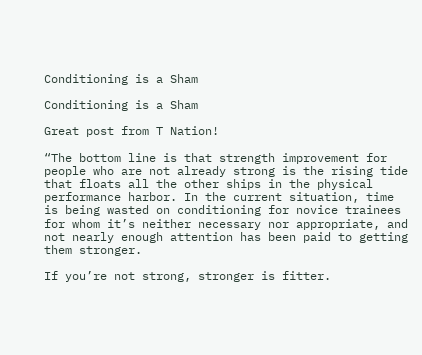Conditioning is a Sham

Conditioning is a Sham

Great post from T Nation!

“The bottom line is that strength improvement for people who are not already strong is the rising tide that floats all the other ships in the physical performance harbor. In the current situation, time is being wasted on conditioning for novice trainees for whom it’s neither necessary nor appropriate, and not nearly enough attention has been paid to getting them stronger.

If you’re not strong, stronger is fitter.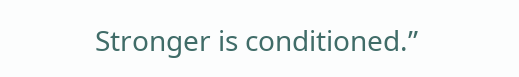Stronger is conditioned.”